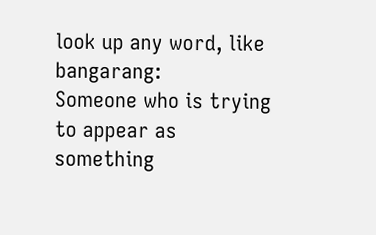look up any word, like bangarang:
Someone who is trying to appear as something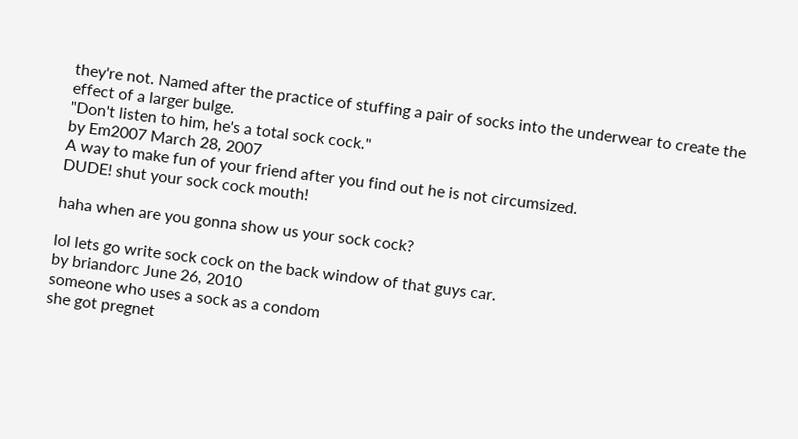they're not. Named after the practice of stuffing a pair of socks into the underwear to create the effect of a larger bulge.
"Don't listen to him, he's a total sock cock."
by Em2007 March 28, 2007
A way to make fun of your friend after you find out he is not circumsized.
DUDE! shut your sock cock mouth!

haha when are you gonna show us your sock cock?

lol lets go write sock cock on the back window of that guys car.
by briandorc June 26, 2010
someone who uses a sock as a condom
she got pregnet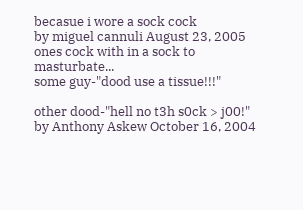becasue i wore a sock cock
by miguel cannuli August 23, 2005
ones cock with in a sock to masturbate...
some guy-"dood use a tissue!!!"

other dood-"hell no t3h s0ck > j00!"
by Anthony Askew October 16, 2004